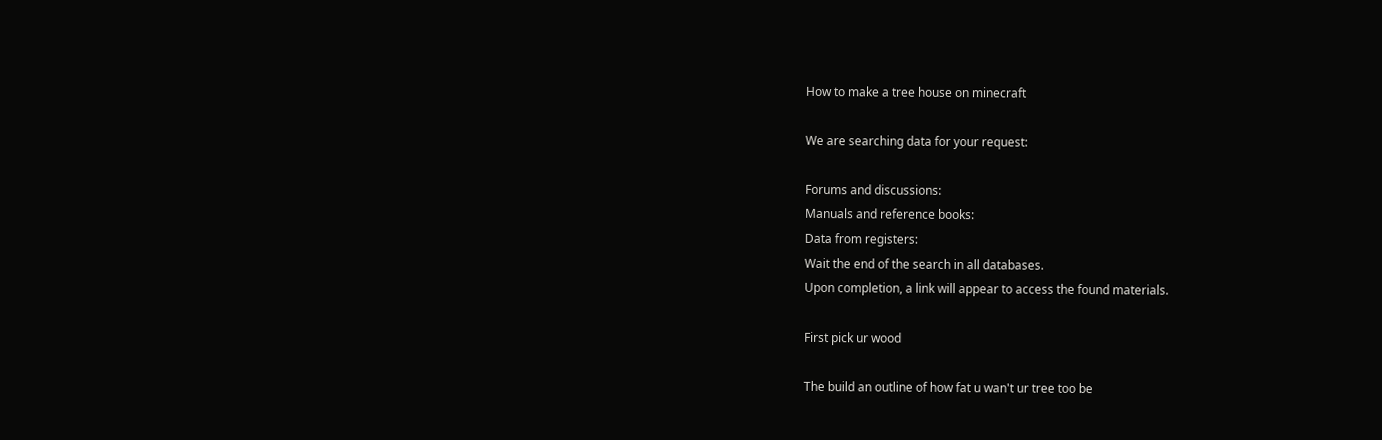How to make a tree house on minecraft

We are searching data for your request:

Forums and discussions:
Manuals and reference books:
Data from registers:
Wait the end of the search in all databases.
Upon completion, a link will appear to access the found materials.

First pick ur wood

The build an outline of how fat u wan't ur tree too be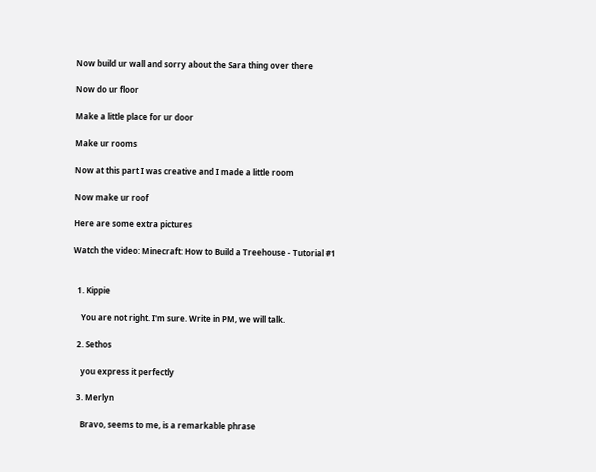Now build ur wall and sorry about the Sara thing over there

Now do ur floor

Make a little place for ur door

Make ur rooms

Now at this part I was creative and I made a little room

Now make ur roof

Here are some extra pictures

Watch the video: Minecraft: How to Build a Treehouse - Tutorial #1


  1. Kippie

    You are not right. I'm sure. Write in PM, we will talk.

  2. Sethos

    you express it perfectly

  3. Merlyn

    Bravo, seems to me, is a remarkable phrase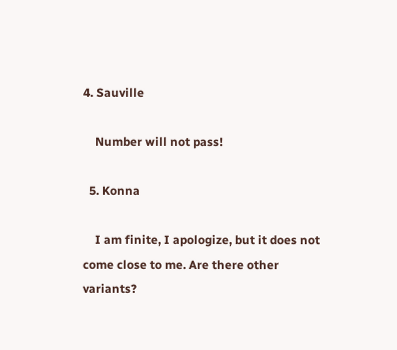4. Sauville

    Number will not pass!

  5. Konna

    I am finite, I apologize, but it does not come close to me. Are there other variants?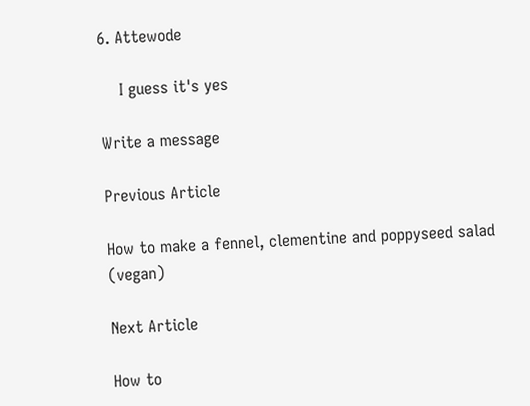6. Attewode

    I guess it's yes

Write a message

Previous Article

How to make a fennel, clementine and poppyseed salad (vegan)

Next Article

How to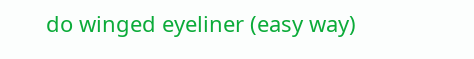do winged eyeliner (easy way)